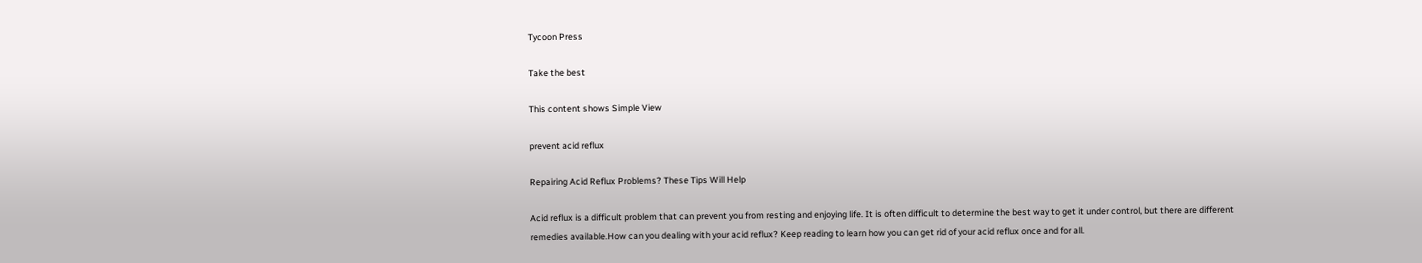Tycoon Press

Take the best

This content shows Simple View

prevent acid reflux

Repairing Acid Reflux Problems? These Tips Will Help

Acid reflux is a difficult problem that can prevent you from resting and enjoying life. It is often difficult to determine the best way to get it under control, but there are different remedies available.How can you dealing with your acid reflux? Keep reading to learn how you can get rid of your acid reflux once and for all.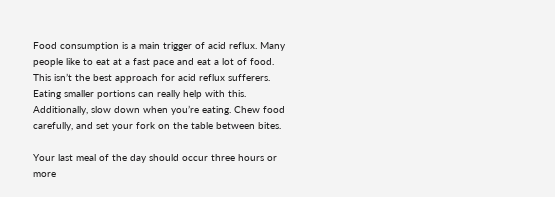Food consumption is a main trigger of acid reflux. Many people like to eat at a fast pace and eat a lot of food. This isn’t the best approach for acid reflux sufferers. Eating smaller portions can really help with this. Additionally, slow down when you’re eating. Chew food carefully, and set your fork on the table between bites.

Your last meal of the day should occur three hours or more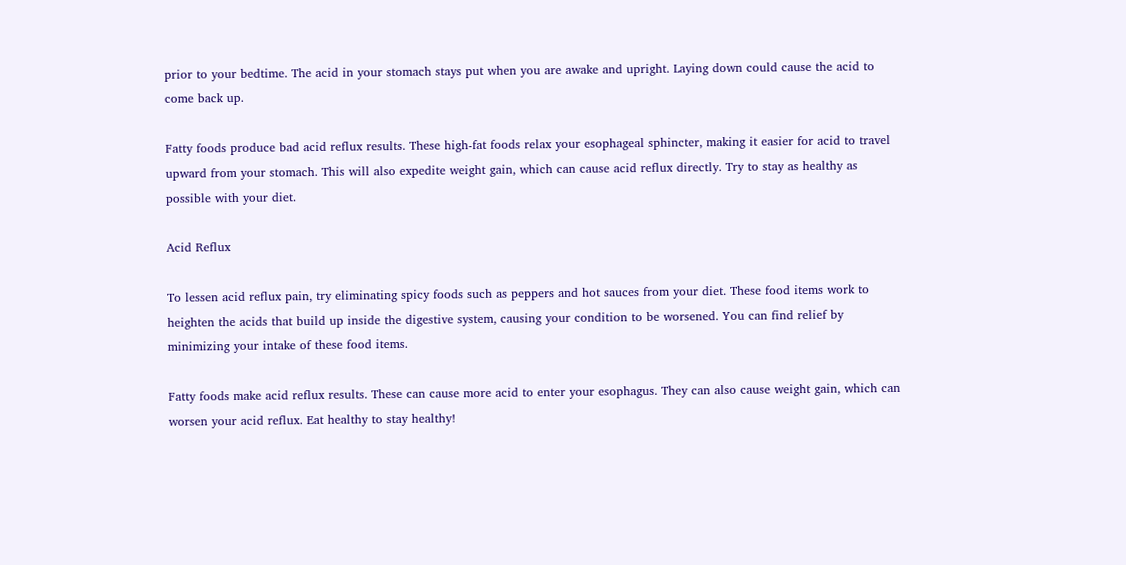prior to your bedtime. The acid in your stomach stays put when you are awake and upright. Laying down could cause the acid to come back up.

Fatty foods produce bad acid reflux results. These high-fat foods relax your esophageal sphincter, making it easier for acid to travel upward from your stomach. This will also expedite weight gain, which can cause acid reflux directly. Try to stay as healthy as possible with your diet.

Acid Reflux

To lessen acid reflux pain, try eliminating spicy foods such as peppers and hot sauces from your diet. These food items work to heighten the acids that build up inside the digestive system, causing your condition to be worsened. You can find relief by minimizing your intake of these food items.

Fatty foods make acid reflux results. These can cause more acid to enter your esophagus. They can also cause weight gain, which can worsen your acid reflux. Eat healthy to stay healthy!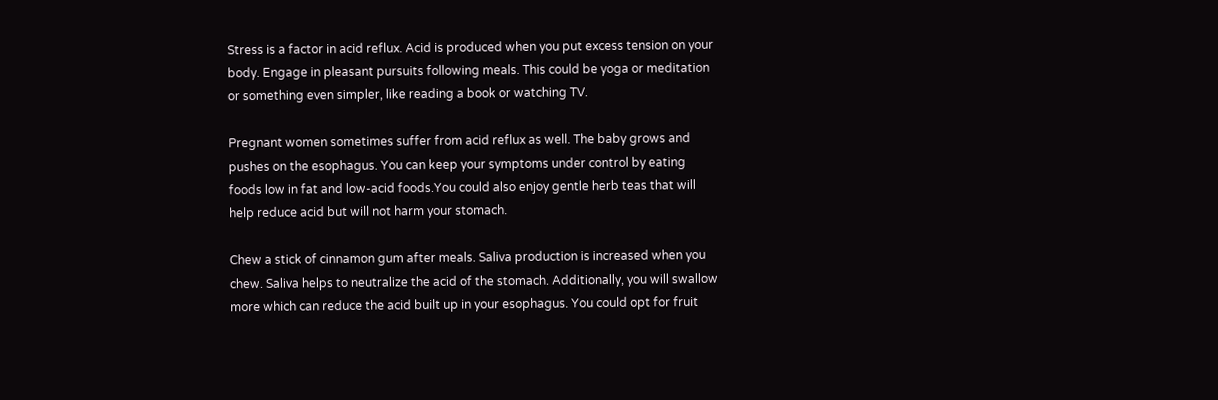Stress is a factor in acid reflux. Acid is produced when you put excess tension on your body. Engage in pleasant pursuits following meals. This could be yoga or meditation or something even simpler, like reading a book or watching TV.

Pregnant women sometimes suffer from acid reflux as well. The baby grows and pushes on the esophagus. You can keep your symptoms under control by eating foods low in fat and low-acid foods.You could also enjoy gentle herb teas that will help reduce acid but will not harm your stomach.

Chew a stick of cinnamon gum after meals. Saliva production is increased when you chew. Saliva helps to neutralize the acid of the stomach. Additionally, you will swallow more which can reduce the acid built up in your esophagus. You could opt for fruit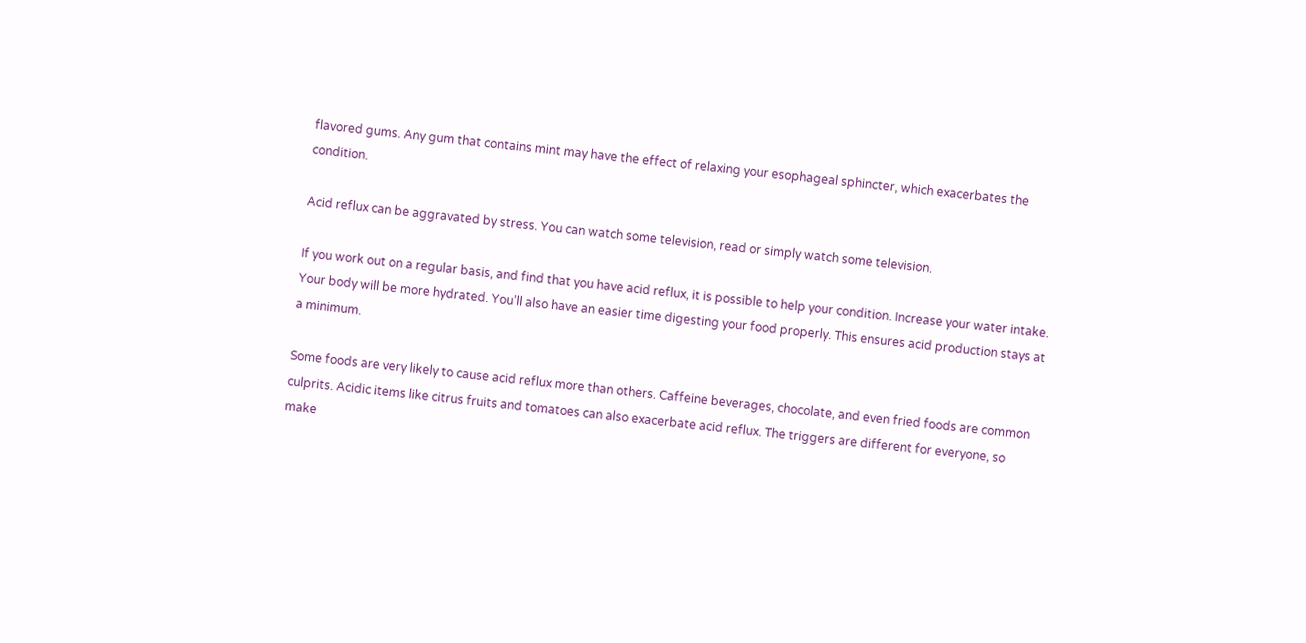flavored gums. Any gum that contains mint may have the effect of relaxing your esophageal sphincter, which exacerbates the condition.

Acid reflux can be aggravated by stress. You can watch some television, read or simply watch some television.

If you work out on a regular basis, and find that you have acid reflux, it is possible to help your condition. Increase your water intake. Your body will be more hydrated. You’ll also have an easier time digesting your food properly. This ensures acid production stays at a minimum.

Some foods are very likely to cause acid reflux more than others. Caffeine beverages, chocolate, and even fried foods are common culprits. Acidic items like citrus fruits and tomatoes can also exacerbate acid reflux. The triggers are different for everyone, so make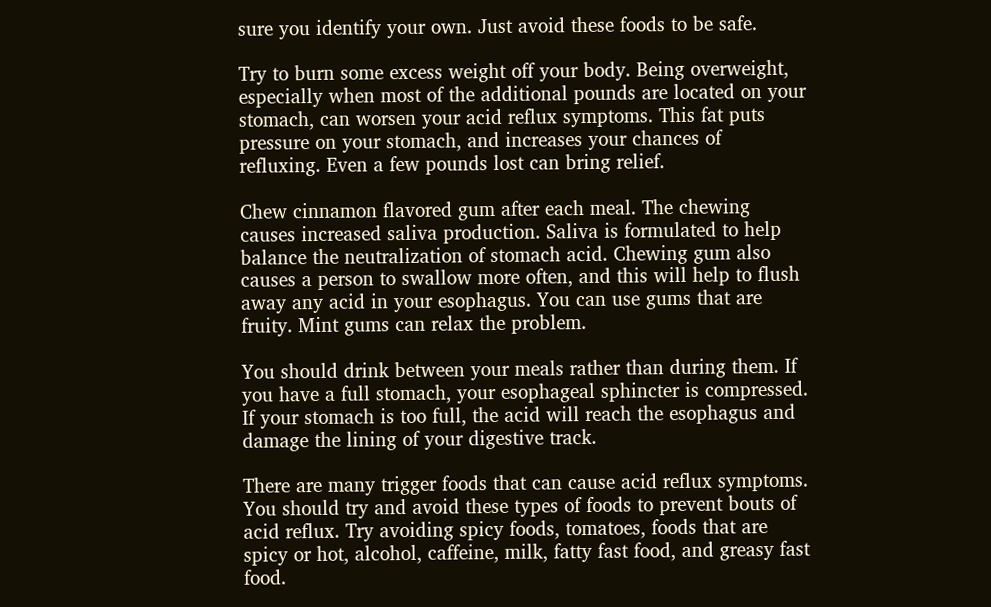sure you identify your own. Just avoid these foods to be safe.

Try to burn some excess weight off your body. Being overweight, especially when most of the additional pounds are located on your stomach, can worsen your acid reflux symptoms. This fat puts pressure on your stomach, and increases your chances of refluxing. Even a few pounds lost can bring relief.

Chew cinnamon flavored gum after each meal. The chewing causes increased saliva production. Saliva is formulated to help balance the neutralization of stomach acid. Chewing gum also causes a person to swallow more often, and this will help to flush away any acid in your esophagus. You can use gums that are fruity. Mint gums can relax the problem.

You should drink between your meals rather than during them. If you have a full stomach, your esophageal sphincter is compressed. If your stomach is too full, the acid will reach the esophagus and damage the lining of your digestive track.

There are many trigger foods that can cause acid reflux symptoms. You should try and avoid these types of foods to prevent bouts of acid reflux. Try avoiding spicy foods, tomatoes, foods that are spicy or hot, alcohol, caffeine, milk, fatty fast food, and greasy fast food.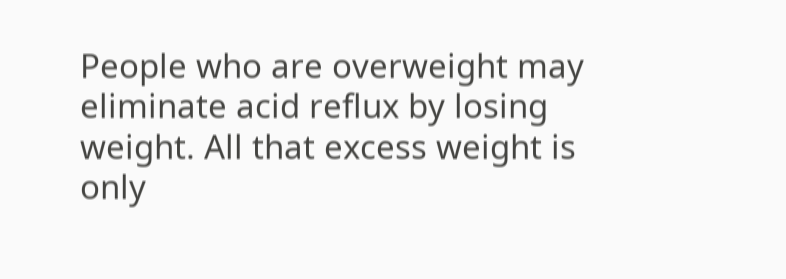People who are overweight may eliminate acid reflux by losing weight. All that excess weight is only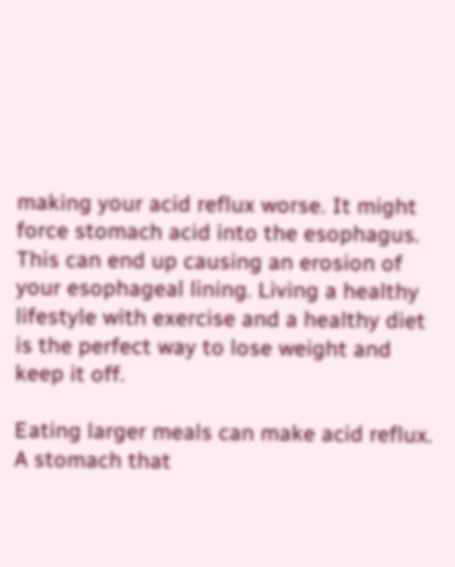making your acid reflux worse. It might force stomach acid into the esophagus. This can end up causing an erosion of your esophageal lining. Living a healthy lifestyle with exercise and a healthy diet is the perfect way to lose weight and keep it off.

Eating larger meals can make acid reflux. A stomach that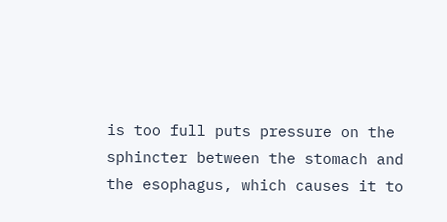is too full puts pressure on the sphincter between the stomach and the esophagus, which causes it to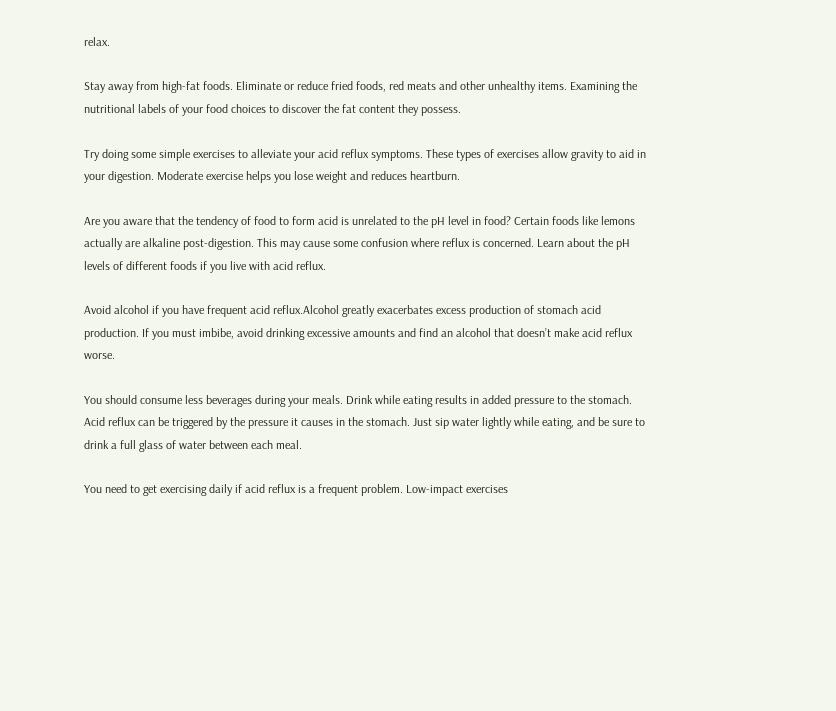relax.

Stay away from high-fat foods. Eliminate or reduce fried foods, red meats and other unhealthy items. Examining the nutritional labels of your food choices to discover the fat content they possess.

Try doing some simple exercises to alleviate your acid reflux symptoms. These types of exercises allow gravity to aid in your digestion. Moderate exercise helps you lose weight and reduces heartburn.

Are you aware that the tendency of food to form acid is unrelated to the pH level in food? Certain foods like lemons actually are alkaline post-digestion. This may cause some confusion where reflux is concerned. Learn about the pH levels of different foods if you live with acid reflux.

Avoid alcohol if you have frequent acid reflux.Alcohol greatly exacerbates excess production of stomach acid production. If you must imbibe, avoid drinking excessive amounts and find an alcohol that doesn’t make acid reflux worse.

You should consume less beverages during your meals. Drink while eating results in added pressure to the stomach. Acid reflux can be triggered by the pressure it causes in the stomach. Just sip water lightly while eating, and be sure to drink a full glass of water between each meal.

You need to get exercising daily if acid reflux is a frequent problem. Low-impact exercises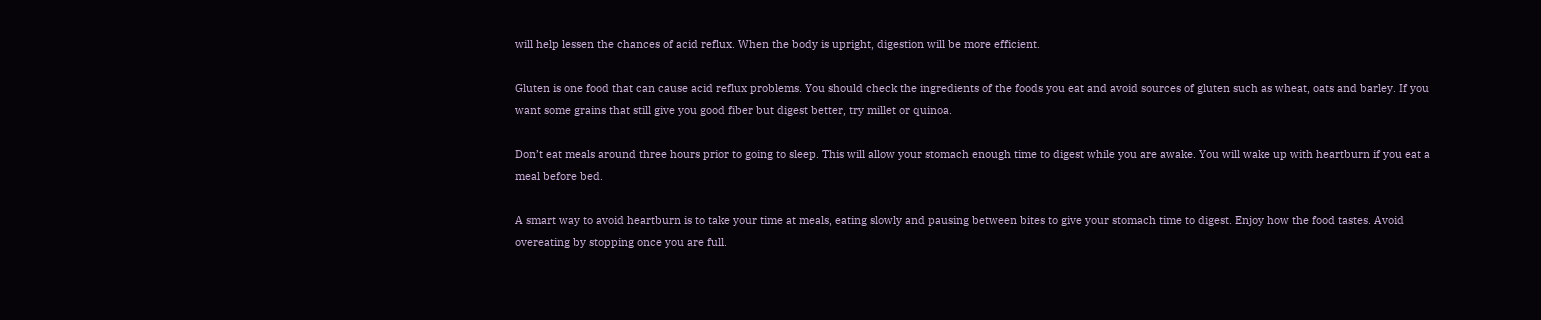will help lessen the chances of acid reflux. When the body is upright, digestion will be more efficient.

Gluten is one food that can cause acid reflux problems. You should check the ingredients of the foods you eat and avoid sources of gluten such as wheat, oats and barley. If you want some grains that still give you good fiber but digest better, try millet or quinoa.

Don’t eat meals around three hours prior to going to sleep. This will allow your stomach enough time to digest while you are awake. You will wake up with heartburn if you eat a meal before bed.

A smart way to avoid heartburn is to take your time at meals, eating slowly and pausing between bites to give your stomach time to digest. Enjoy how the food tastes. Avoid overeating by stopping once you are full.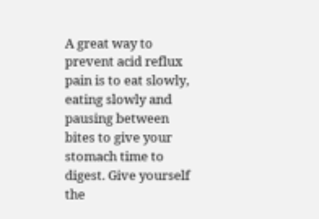A great way to prevent acid reflux pain is to eat slowly, eating slowly and pausing between bites to give your stomach time to digest. Give yourself the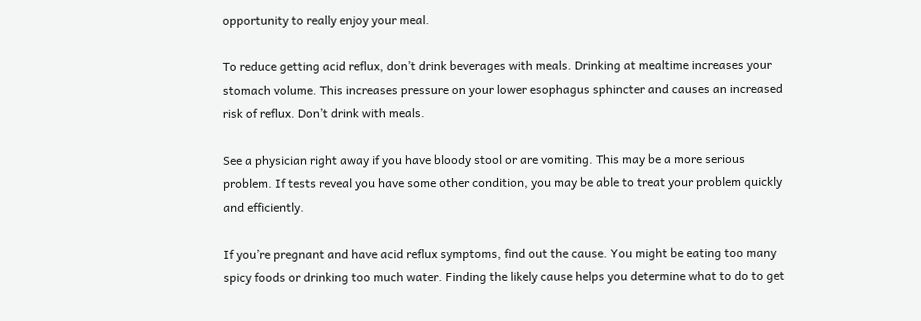opportunity to really enjoy your meal.

To reduce getting acid reflux, don’t drink beverages with meals. Drinking at mealtime increases your stomach volume. This increases pressure on your lower esophagus sphincter and causes an increased risk of reflux. Don’t drink with meals.

See a physician right away if you have bloody stool or are vomiting. This may be a more serious problem. If tests reveal you have some other condition, you may be able to treat your problem quickly and efficiently.

If you’re pregnant and have acid reflux symptoms, find out the cause. You might be eating too many spicy foods or drinking too much water. Finding the likely cause helps you determine what to do to get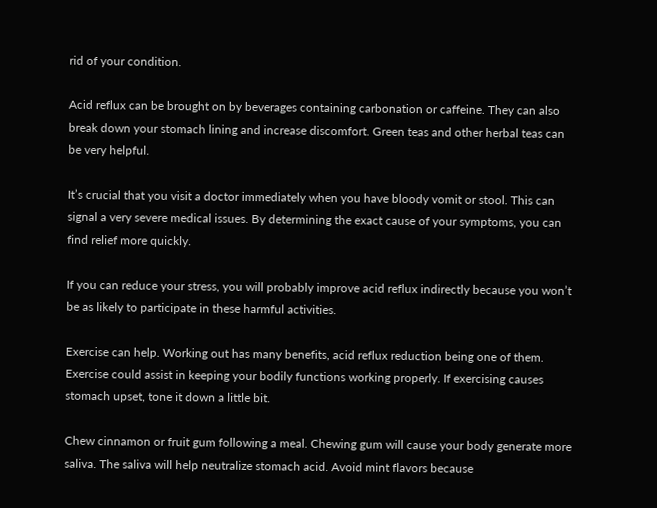rid of your condition.

Acid reflux can be brought on by beverages containing carbonation or caffeine. They can also break down your stomach lining and increase discomfort. Green teas and other herbal teas can be very helpful.

It’s crucial that you visit a doctor immediately when you have bloody vomit or stool. This can signal a very severe medical issues. By determining the exact cause of your symptoms, you can find relief more quickly.

If you can reduce your stress, you will probably improve acid reflux indirectly because you won’t be as likely to participate in these harmful activities.

Exercise can help. Working out has many benefits, acid reflux reduction being one of them. Exercise could assist in keeping your bodily functions working properly. If exercising causes stomach upset, tone it down a little bit.

Chew cinnamon or fruit gum following a meal. Chewing gum will cause your body generate more saliva. The saliva will help neutralize stomach acid. Avoid mint flavors because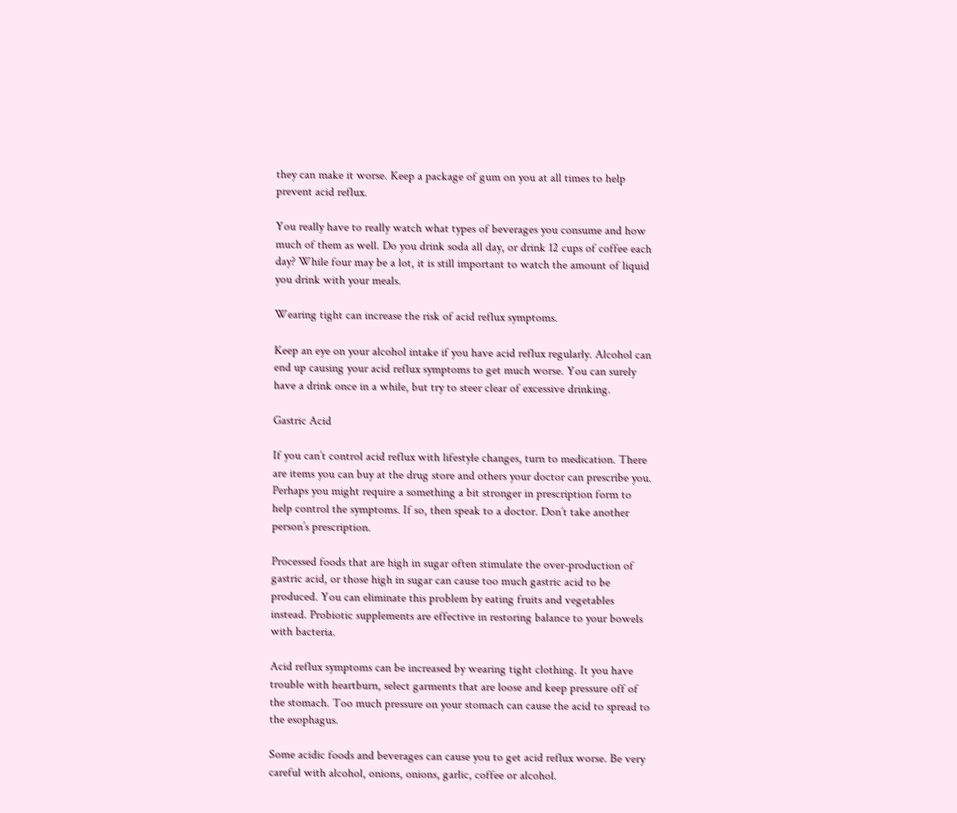they can make it worse. Keep a package of gum on you at all times to help prevent acid reflux.

You really have to really watch what types of beverages you consume and how much of them as well. Do you drink soda all day, or drink 12 cups of coffee each day? While four may be a lot, it is still important to watch the amount of liquid you drink with your meals.

Wearing tight can increase the risk of acid reflux symptoms.

Keep an eye on your alcohol intake if you have acid reflux regularly. Alcohol can end up causing your acid reflux symptoms to get much worse. You can surely have a drink once in a while, but try to steer clear of excessive drinking.

Gastric Acid

If you can’t control acid reflux with lifestyle changes, turn to medication. There are items you can buy at the drug store and others your doctor can prescribe you. Perhaps you might require a something a bit stronger in prescription form to help control the symptoms. If so, then speak to a doctor. Don’t take another person’s prescription.

Processed foods that are high in sugar often stimulate the over-production of gastric acid, or those high in sugar can cause too much gastric acid to be produced. You can eliminate this problem by eating fruits and vegetables instead. Probiotic supplements are effective in restoring balance to your bowels with bacteria.

Acid reflux symptoms can be increased by wearing tight clothing. It you have trouble with heartburn, select garments that are loose and keep pressure off of the stomach. Too much pressure on your stomach can cause the acid to spread to the esophagus.

Some acidic foods and beverages can cause you to get acid reflux worse. Be very careful with alcohol, onions, onions, garlic, coffee or alcohol.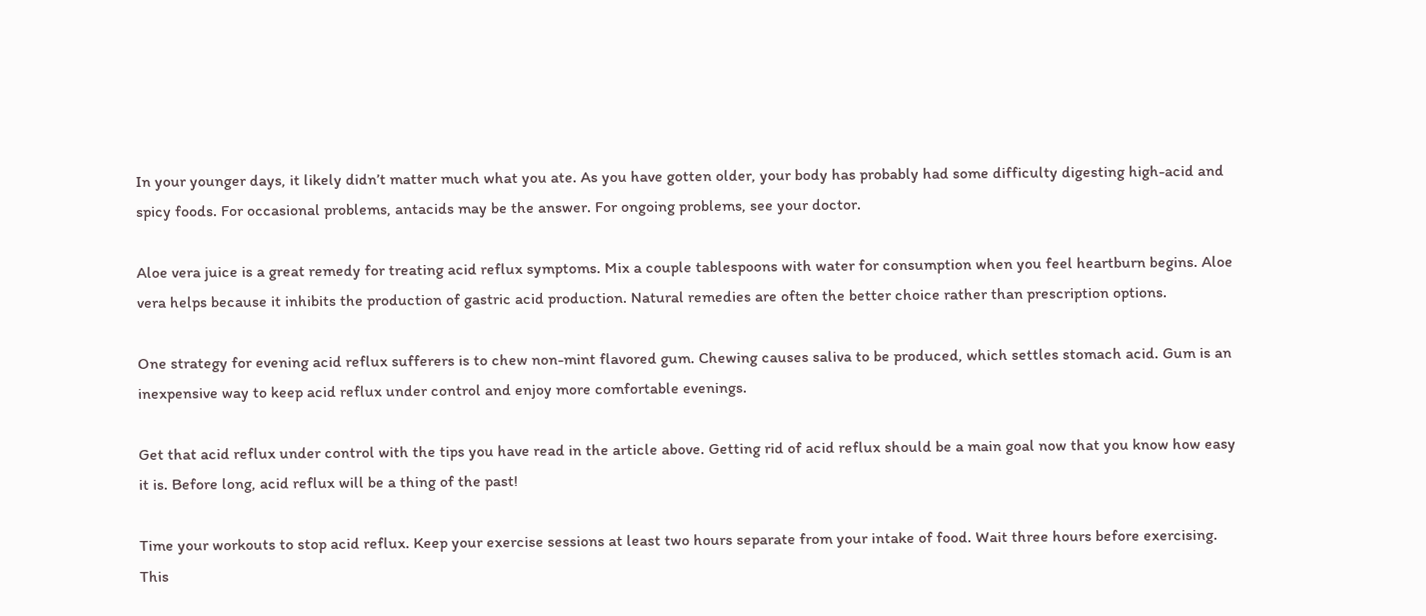In your younger days, it likely didn’t matter much what you ate. As you have gotten older, your body has probably had some difficulty digesting high-acid and spicy foods. For occasional problems, antacids may be the answer. For ongoing problems, see your doctor.

Aloe vera juice is a great remedy for treating acid reflux symptoms. Mix a couple tablespoons with water for consumption when you feel heartburn begins. Aloe vera helps because it inhibits the production of gastric acid production. Natural remedies are often the better choice rather than prescription options.

One strategy for evening acid reflux sufferers is to chew non-mint flavored gum. Chewing causes saliva to be produced, which settles stomach acid. Gum is an inexpensive way to keep acid reflux under control and enjoy more comfortable evenings.

Get that acid reflux under control with the tips you have read in the article above. Getting rid of acid reflux should be a main goal now that you know how easy it is. Before long, acid reflux will be a thing of the past!

Time your workouts to stop acid reflux. Keep your exercise sessions at least two hours separate from your intake of food. Wait three hours before exercising. This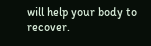will help your body to recover.